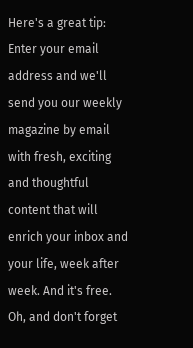Here's a great tip:
Enter your email address and we'll send you our weekly magazine by email with fresh, exciting and thoughtful content that will enrich your inbox and your life, week after week. And it's free.
Oh, and don't forget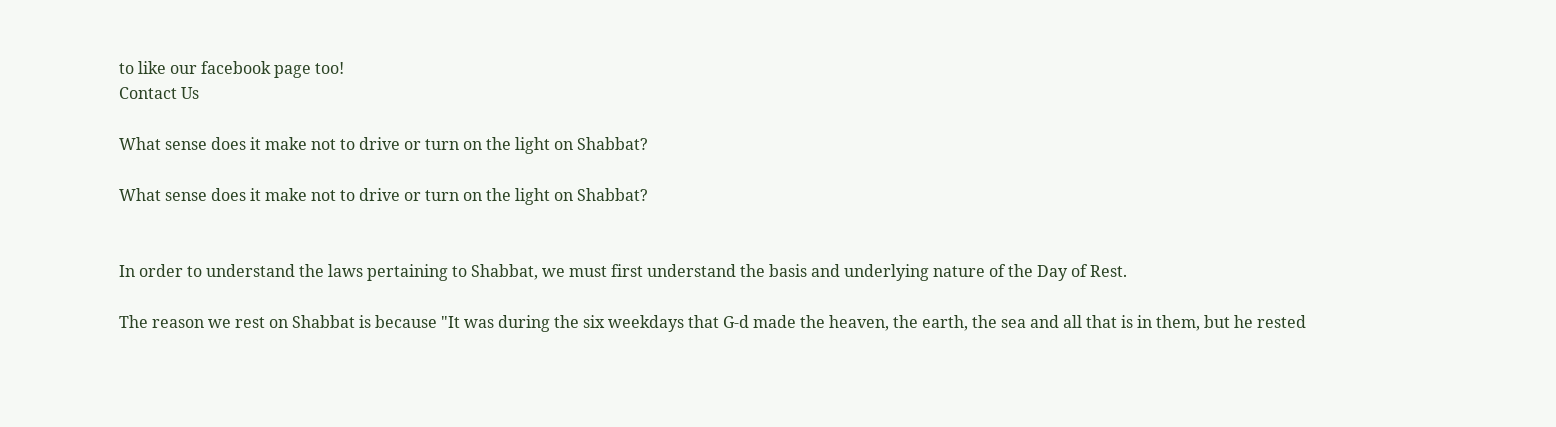to like our facebook page too!
Contact Us

What sense does it make not to drive or turn on the light on Shabbat?

What sense does it make not to drive or turn on the light on Shabbat?


In order to understand the laws pertaining to Shabbat, we must first understand the basis and underlying nature of the Day of Rest.

The reason we rest on Shabbat is because "It was during the six weekdays that G‑d made the heaven, the earth, the sea and all that is in them, but he rested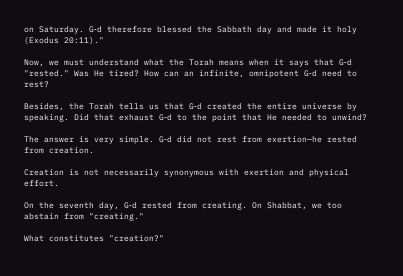on Saturday. G‑d therefore blessed the Sabbath day and made it holy (Exodus 20:11)."

Now, we must understand what the Torah means when it says that G‑d "rested." Was He tired? How can an infinite, omnipotent G‑d need to rest?

Besides, the Torah tells us that G‑d created the entire universe by speaking. Did that exhaust G‑d to the point that He needed to unwind?

The answer is very simple. G‑d did not rest from exertion—he rested from creation.

Creation is not necessarily synonymous with exertion and physical effort.

On the seventh day, G‑d rested from creating. On Shabbat, we too abstain from "creating."

What constitutes "creation?"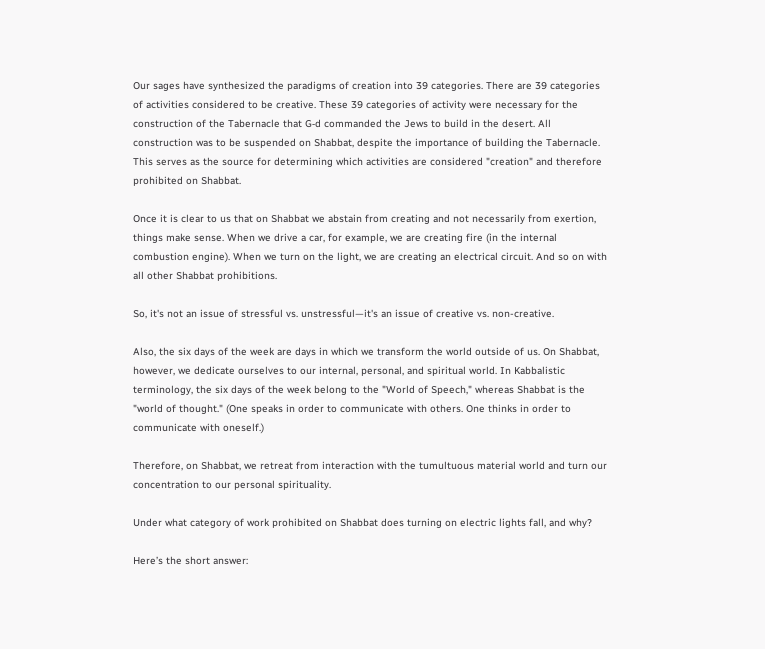Our sages have synthesized the paradigms of creation into 39 categories. There are 39 categories of activities considered to be creative. These 39 categories of activity were necessary for the construction of the Tabernacle that G‑d commanded the Jews to build in the desert. All construction was to be suspended on Shabbat, despite the importance of building the Tabernacle. This serves as the source for determining which activities are considered "creation" and therefore prohibited on Shabbat.

Once it is clear to us that on Shabbat we abstain from creating and not necessarily from exertion, things make sense. When we drive a car, for example, we are creating fire (in the internal combustion engine). When we turn on the light, we are creating an electrical circuit. And so on with all other Shabbat prohibitions.

So, it's not an issue of stressful vs. unstressful—it's an issue of creative vs. non-creative.

Also, the six days of the week are days in which we transform the world outside of us. On Shabbat, however, we dedicate ourselves to our internal, personal, and spiritual world. In Kabbalistic terminology, the six days of the week belong to the "World of Speech," whereas Shabbat is the "world of thought." (One speaks in order to communicate with others. One thinks in order to communicate with oneself.)

Therefore, on Shabbat, we retreat from interaction with the tumultuous material world and turn our concentration to our personal spirituality.

Under what category of work prohibited on Shabbat does turning on electric lights fall, and why?

Here’s the short answer: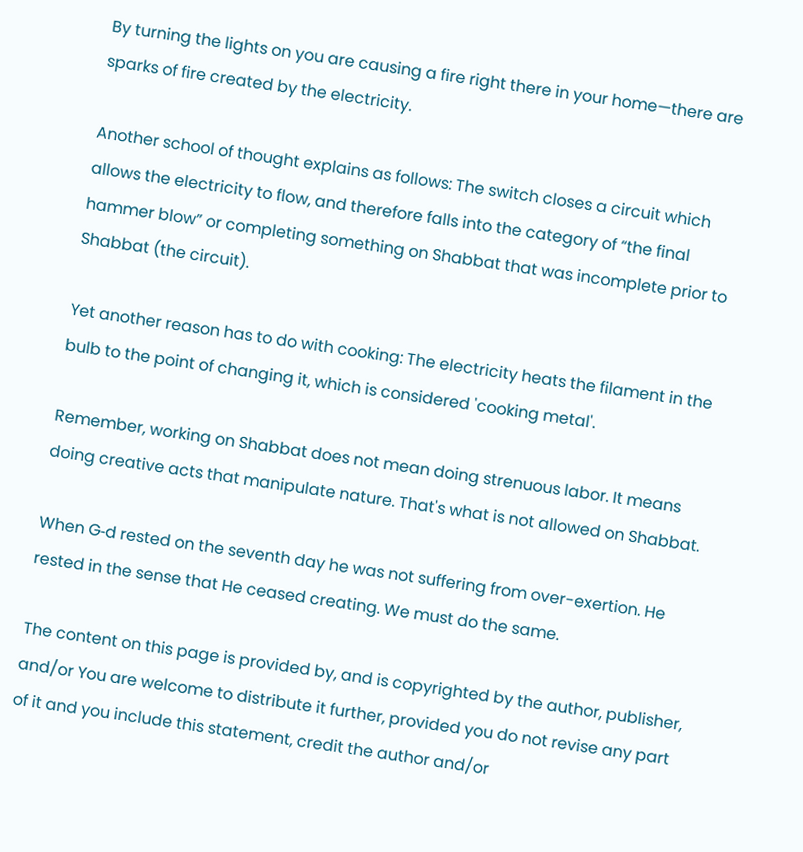By turning the lights on you are causing a fire right there in your home—there are sparks of fire created by the electricity.

Another school of thought explains as follows: The switch closes a circuit which allows the electricity to flow, and therefore falls into the category of “the final hammer blow” or completing something on Shabbat that was incomplete prior to Shabbat (the circuit).

Yet another reason has to do with cooking: The electricity heats the filament in the bulb to the point of changing it, which is considered 'cooking metal'.

Remember, working on Shabbat does not mean doing strenuous labor. It means doing creative acts that manipulate nature. That's what is not allowed on Shabbat.

When G‑d rested on the seventh day he was not suffering from over-exertion. He rested in the sense that He ceased creating. We must do the same.

The content on this page is provided by, and is copyrighted by the author, publisher, and/or You are welcome to distribute it further, provided you do not revise any part of it and you include this statement, credit the author and/or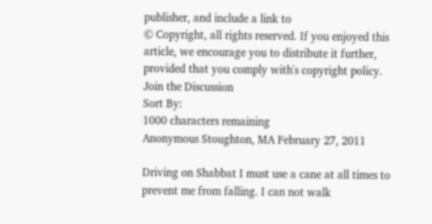publisher, and include a link to
© Copyright, all rights reserved. If you enjoyed this article, we encourage you to distribute it further, provided that you comply with's copyright policy.
Join the Discussion
Sort By:
1000 characters remaining
Anonymous Stoughton, MA February 27, 2011

Driving on Shabbat I must use a cane at all times to prevent me from falling. I can not walk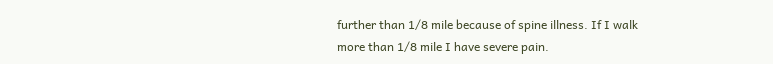further than 1/8 mile because of spine illness. If I walk more than 1/8 mile I have severe pain.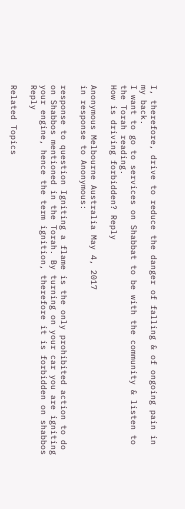I, therefore, drive to reduce the danger of falling & of ongoing pain in my back.
I want to go to services on Shabbat to be with the community & listen to the Torah reading.
How is driving forbidden? Reply

Anonymous Melbourne Australia May 4, 2017
in response to Anonymous:

response to question Igniting a flame is the only prohibited action to do on Shabbos mentioned in the Torah. By turning on your car you are igniting your engine, hence the term ignition, therefore it is forbidden on shabbos Reply

Related Topics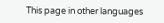This page in other languages